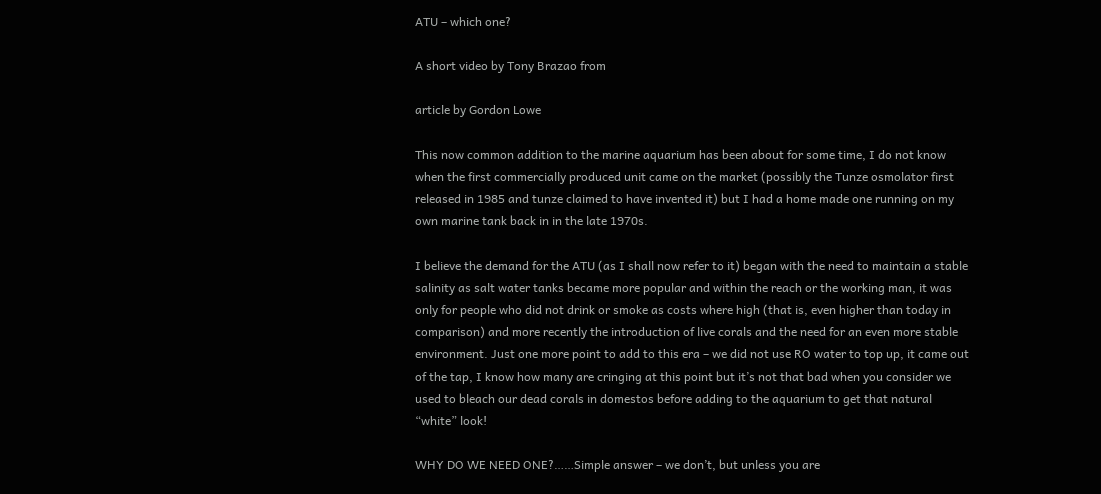ATU – which one?

A short video by Tony Brazao from

article by Gordon Lowe

This now common addition to the marine aquarium has been about for some time, I do not know when the first commercially produced unit came on the market (possibly the Tunze osmolator first released in 1985 and tunze claimed to have invented it) but I had a home made one running on my own marine tank back in in the late 1970s.

I believe the demand for the ATU (as I shall now refer to it) began with the need to maintain a stable salinity as salt water tanks became more popular and within the reach or the working man, it was only for people who did not drink or smoke as costs where high (that is, even higher than today in comparison) and more recently the introduction of live corals and the need for an even more stable environment. Just one more point to add to this era – we did not use RO water to top up, it came out of the tap, I know how many are cringing at this point but it’s not that bad when you consider we used to bleach our dead corals in domestos before adding to the aquarium to get that natural “white” look!

WHY DO WE NEED ONE?……Simple answer – we don’t, but unless you are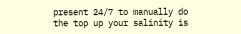present 24/7 to manually do the top up your salinity is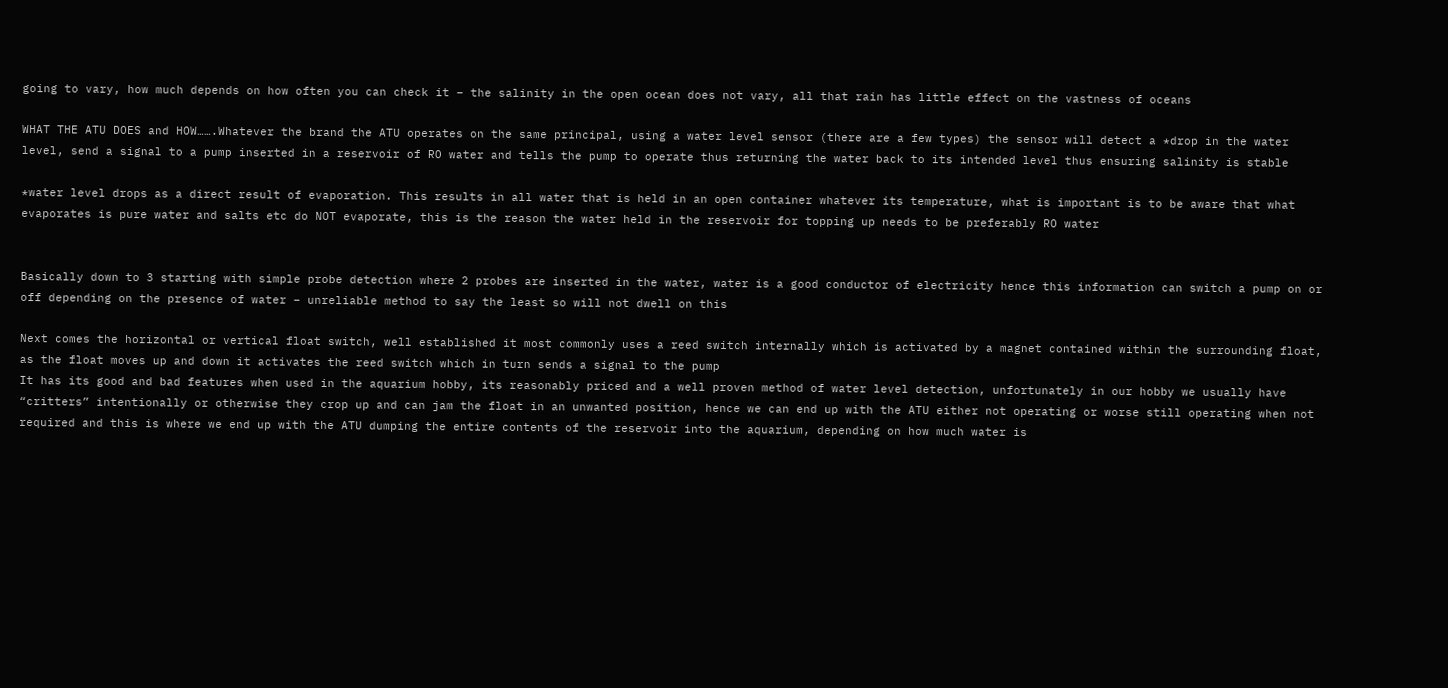going to vary, how much depends on how often you can check it – the salinity in the open ocean does not vary, all that rain has little effect on the vastness of oceans

WHAT THE ATU DOES and HOW…….Whatever the brand the ATU operates on the same principal, using a water level sensor (there are a few types) the sensor will detect a *drop in the water level, send a signal to a pump inserted in a reservoir of RO water and tells the pump to operate thus returning the water back to its intended level thus ensuring salinity is stable

*water level drops as a direct result of evaporation. This results in all water that is held in an open container whatever its temperature, what is important is to be aware that what evaporates is pure water and salts etc do NOT evaporate, this is the reason the water held in the reservoir for topping up needs to be preferably RO water


Basically down to 3 starting with simple probe detection where 2 probes are inserted in the water, water is a good conductor of electricity hence this information can switch a pump on or off depending on the presence of water – unreliable method to say the least so will not dwell on this

Next comes the horizontal or vertical float switch, well established it most commonly uses a reed switch internally which is activated by a magnet contained within the surrounding float, as the float moves up and down it activates the reed switch which in turn sends a signal to the pump
It has its good and bad features when used in the aquarium hobby, its reasonably priced and a well proven method of water level detection, unfortunately in our hobby we usually have “critters” intentionally or otherwise they crop up and can jam the float in an unwanted position, hence we can end up with the ATU either not operating or worse still operating when not required and this is where we end up with the ATU dumping the entire contents of the reservoir into the aquarium, depending on how much water is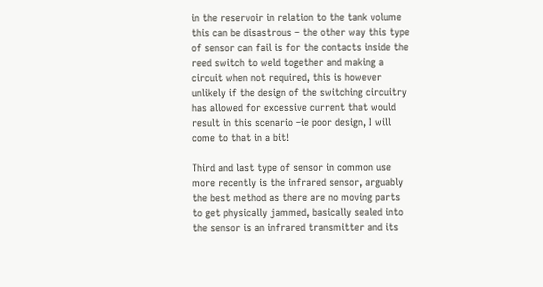in the reservoir in relation to the tank volume this can be disastrous – the other way this type of sensor can fail is for the contacts inside the reed switch to weld together and making a circuit when not required, this is however unlikely if the design of the switching circuitry has allowed for excessive current that would result in this scenario –ie poor design, I will come to that in a bit!

Third and last type of sensor in common use more recently is the infrared sensor, arguably the best method as there are no moving parts to get physically jammed, basically sealed into the sensor is an infrared transmitter and its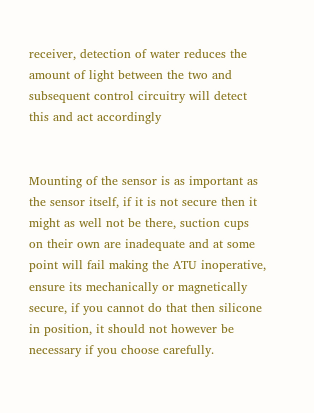receiver, detection of water reduces the amount of light between the two and subsequent control circuitry will detect this and act accordingly


Mounting of the sensor is as important as the sensor itself, if it is not secure then it might as well not be there, suction cups on their own are inadequate and at some point will fail making the ATU inoperative, ensure its mechanically or magnetically secure, if you cannot do that then silicone in position, it should not however be necessary if you choose carefully.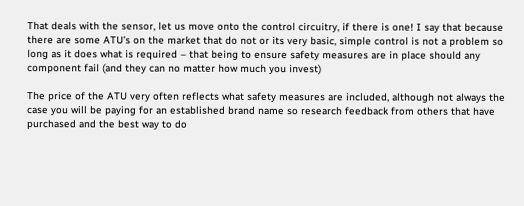That deals with the sensor, let us move onto the control circuitry, if there is one! I say that because there are some ATU’s on the market that do not or its very basic, simple control is not a problem so long as it does what is required – that being to ensure safety measures are in place should any component fail (and they can no matter how much you invest)

The price of the ATU very often reflects what safety measures are included, although not always the case you will be paying for an established brand name so research feedback from others that have purchased and the best way to do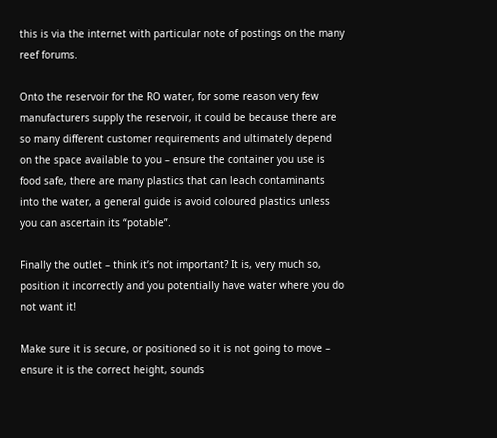this is via the internet with particular note of postings on the many reef forums.

Onto the reservoir for the RO water, for some reason very few manufacturers supply the reservoir, it could be because there are so many different customer requirements and ultimately depend on the space available to you – ensure the container you use is food safe, there are many plastics that can leach contaminants into the water, a general guide is avoid coloured plastics unless you can ascertain its “potable”.

Finally the outlet – think it’s not important? It is, very much so, position it incorrectly and you potentially have water where you do not want it!

Make sure it is secure, or positioned so it is not going to move – ensure it is the correct height, sounds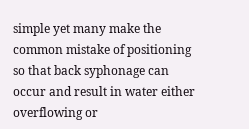simple yet many make the common mistake of positioning so that back syphonage can occur and result in water either overflowing or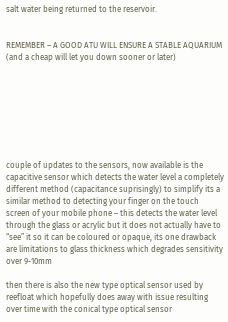salt water being returned to the reservoir.


REMEMBER – A GOOD ATU WILL ENSURE A STABLE AQUARIUM (and a cheap will let you down sooner or later)








couple of updates to the sensors, now available is the capacitive sensor which detects the water level a completely different method (capacitance suprisingly) to simplify its a similar method to detecting your finger on the touch screen of your mobile phone – this detects the water level through the glass or acrylic but it does not actually have to “see” it so it can be coloured or opaque, its one drawback are limitations to glass thickness which degrades sensitivity over 9-10mm

then there is also the new type optical sensor used by reefloat which hopefully does away with issue resulting over time with the conical type optical sensor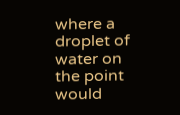where a droplet of water on the point would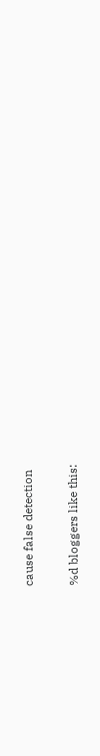cause false detection

%d bloggers like this: